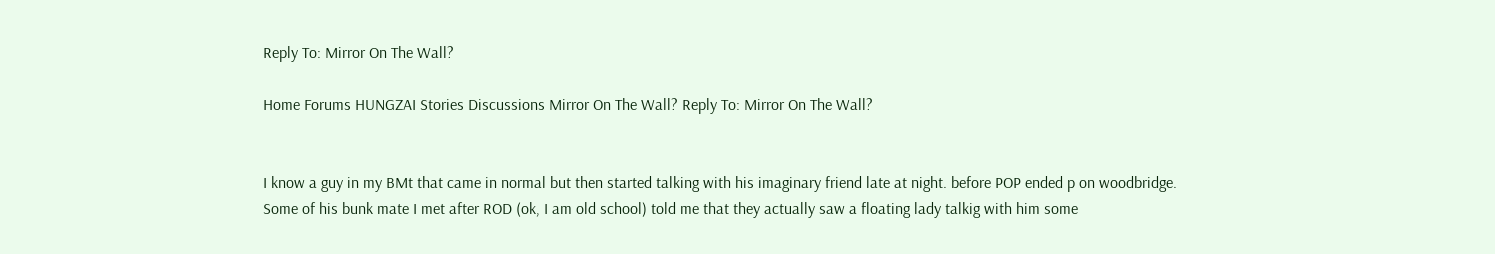Reply To: Mirror On The Wall?

Home Forums HUNGZAI Stories Discussions Mirror On The Wall? Reply To: Mirror On The Wall?


I know a guy in my BMt that came in normal but then started talking with his imaginary friend late at night. before POP ended p on woodbridge. Some of his bunk mate I met after ROD (ok, I am old school) told me that they actually saw a floating lady talkig with him some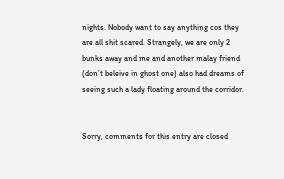nights. Nobody want to say anything cos they are all shit scared. Strangely, we are only 2 bunks away and me and another malay friend (don’t beleive in ghost one) also had dreams of seeing such a lady floating around the corridor.


Sorry, comments for this entry are closed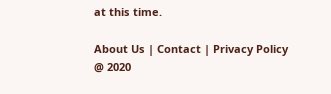at this time.

About Us | Contact | Privacy Policy @ 2020